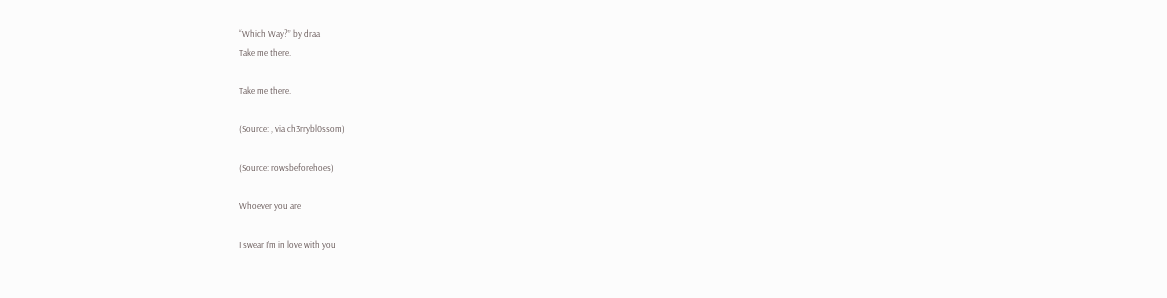“Which Way?” by draa
Take me there.

Take me there.

(Source: , via ch3rrybl0ssom)

(Source: rowsbeforehoes)

Whoever you are

I swear I’m in love with you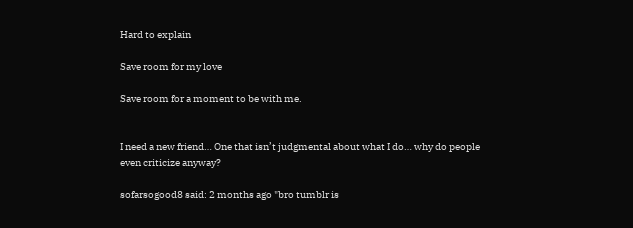Hard to explain

Save room for my love

Save room for a moment to be with me.


I need a new friend… One that isn’t judgmental about what I do… why do people even criticize anyway?

sofarsogood8 said: 2 months ago "bro tumblr is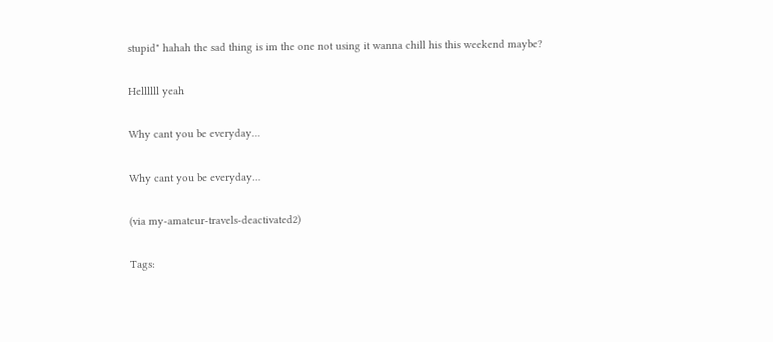stupid" hahah the sad thing is im the one not using it wanna chill his this weekend maybe?

Hellllll yeah

Why cant you be everyday…

Why cant you be everyday…

(via my-amateur-travels-deactivated2)

Tags: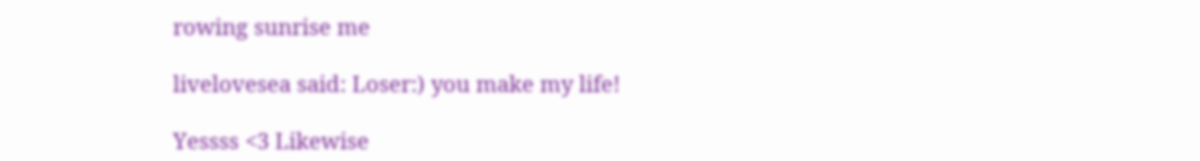rowing sunrise me

livelovesea said: Loser:) you make my life!

Yessss <3 Likewise